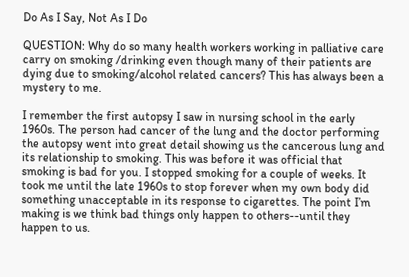Do As I Say, Not As I Do

QUESTION: Why do so many health workers working in palliative care carry on smoking /drinking even though many of their patients are dying due to smoking/alcohol related cancers? This has always been a mystery to me.

I remember the first autopsy I saw in nursing school in the early 1960s. The person had cancer of the lung and the doctor performing the autopsy went into great detail showing us the cancerous lung and its relationship to smoking. This was before it was official that smoking is bad for you. I stopped smoking for a couple of weeks. It took me until the late 1960s to stop forever when my own body did something unacceptable in its response to cigarettes. The point I’m making is we think bad things only happen to others--until they happen to us.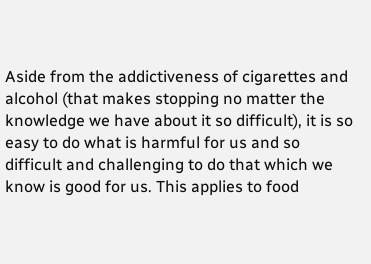Aside from the addictiveness of cigarettes and alcohol (that makes stopping no matter the knowledge we have about it so difficult), it is so easy to do what is harmful for us and so difficult and challenging to do that which we know is good for us. This applies to food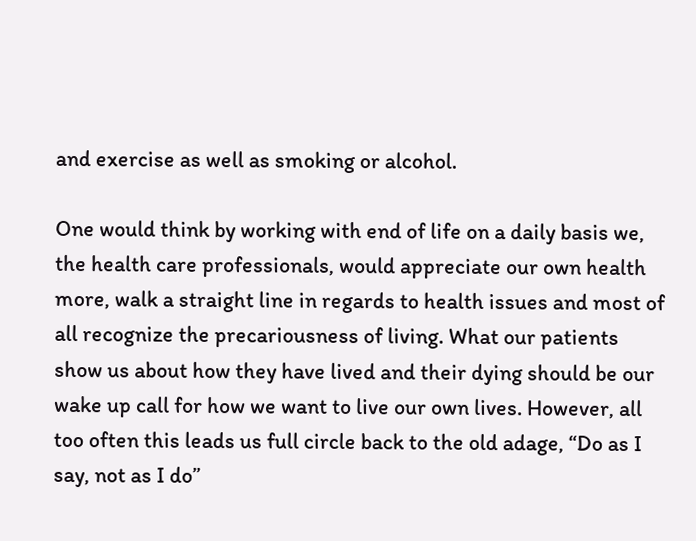and exercise as well as smoking or alcohol.

One would think by working with end of life on a daily basis we, the health care professionals, would appreciate our own health more, walk a straight line in regards to health issues and most of all recognize the precariousness of living. What our patients show us about how they have lived and their dying should be our wake up call for how we want to live our own lives. However, all too often this leads us full circle back to the old adage, “Do as I say, not as I do”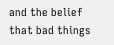and the belief that bad things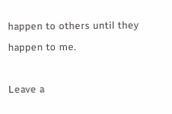happen to others until they happen to me.

Leave a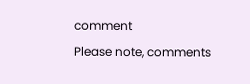comment

Please note, comments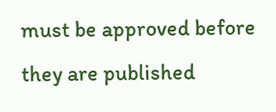must be approved before they are published